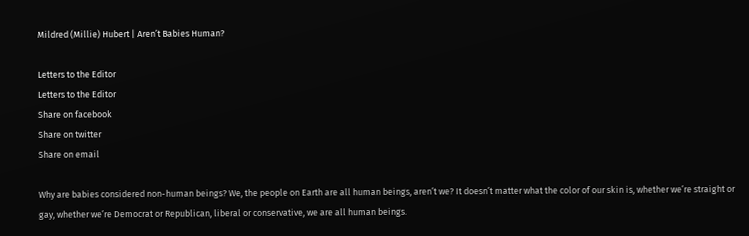Mildred (Millie) Hubert | Aren’t Babies Human?

Letters to the Editor
Letters to the Editor
Share on facebook
Share on twitter
Share on email

Why are babies considered non-human beings? We, the people on Earth are all human beings, aren’t we? It doesn’t matter what the color of our skin is, whether we’re straight or gay, whether we’re Democrat or Republican, liberal or conservative, we are all human beings.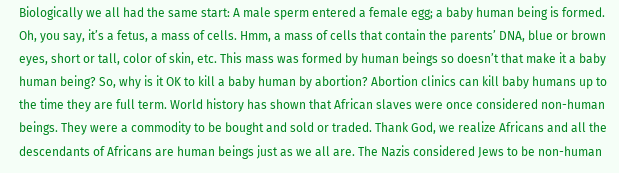Biologically we all had the same start: A male sperm entered a female egg; a baby human being is formed. Oh, you say, it’s a fetus, a mass of cells. Hmm, a mass of cells that contain the parents’ DNA, blue or brown eyes, short or tall, color of skin, etc. This mass was formed by human beings so doesn’t that make it a baby human being? So, why is it OK to kill a baby human by abortion? Abortion clinics can kill baby humans up to the time they are full term. World history has shown that African slaves were once considered non-human beings. They were a commodity to be bought and sold or traded. Thank God, we realize Africans and all the descendants of Africans are human beings just as we all are. The Nazis considered Jews to be non-human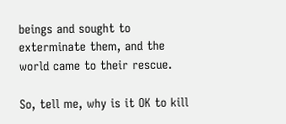beings and sought to exterminate them, and the world came to their rescue.

So, tell me, why is it OK to kill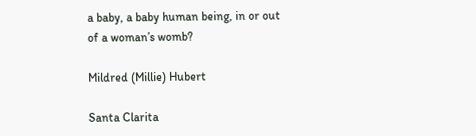a baby, a baby human being, in or out of a woman’s womb?

Mildred (Millie) Hubert

Santa Clarita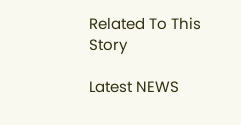Related To This Story

Latest NEWS